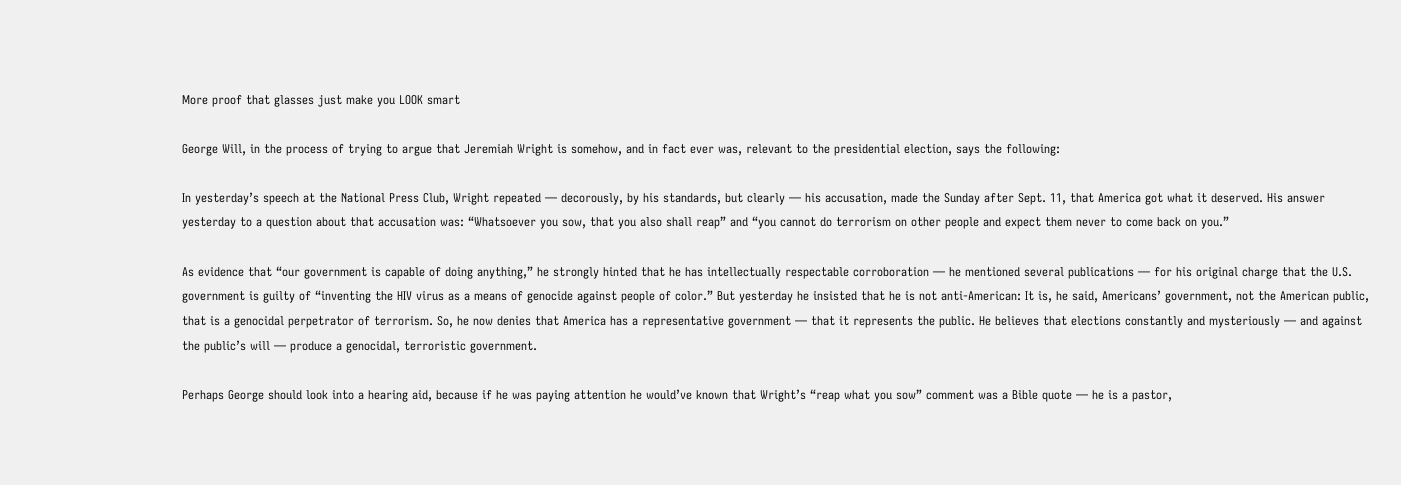More proof that glasses just make you LOOK smart

George Will, in the process of trying to argue that Jeremiah Wright is somehow, and in fact ever was, relevant to the presidential election, says the following:

In yesterday’s speech at the National Press Club, Wright repeated — decorously, by his standards, but clearly — his accusation, made the Sunday after Sept. 11, that America got what it deserved. His answer yesterday to a question about that accusation was: “Whatsoever you sow, that you also shall reap” and “you cannot do terrorism on other people and expect them never to come back on you.”

As evidence that “our government is capable of doing anything,” he strongly hinted that he has intellectually respectable corroboration — he mentioned several publications — for his original charge that the U.S. government is guilty of “inventing the HIV virus as a means of genocide against people of color.” But yesterday he insisted that he is not anti-American: It is, he said, Americans’ government, not the American public, that is a genocidal perpetrator of terrorism. So, he now denies that America has a representative government — that it represents the public. He believes that elections constantly and mysteriously — and against the public’s will — produce a genocidal, terroristic government.

Perhaps George should look into a hearing aid, because if he was paying attention he would’ve known that Wright’s “reap what you sow” comment was a Bible quote — he is a pastor,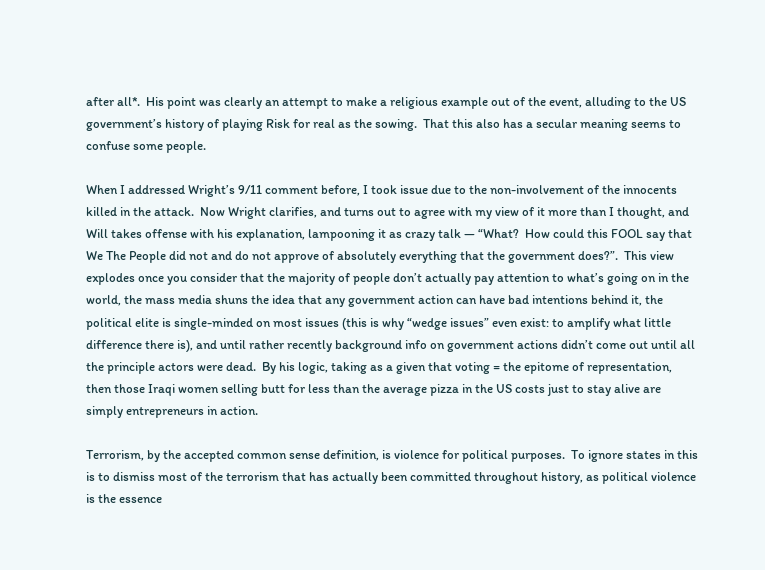after all*.  His point was clearly an attempt to make a religious example out of the event, alluding to the US government’s history of playing Risk for real as the sowing.  That this also has a secular meaning seems to confuse some people.

When I addressed Wright’s 9/11 comment before, I took issue due to the non-involvement of the innocents killed in the attack.  Now Wright clarifies, and turns out to agree with my view of it more than I thought, and Will takes offense with his explanation, lampooning it as crazy talk — “What?  How could this FOOL say that We The People did not and do not approve of absolutely everything that the government does?”.  This view explodes once you consider that the majority of people don’t actually pay attention to what’s going on in the world, the mass media shuns the idea that any government action can have bad intentions behind it, the political elite is single-minded on most issues (this is why “wedge issues” even exist: to amplify what little difference there is), and until rather recently background info on government actions didn’t come out until all the principle actors were dead.  By his logic, taking as a given that voting = the epitome of representation, then those Iraqi women selling butt for less than the average pizza in the US costs just to stay alive are simply entrepreneurs in action.

Terrorism, by the accepted common sense definition, is violence for political purposes.  To ignore states in this is to dismiss most of the terrorism that has actually been committed throughout history, as political violence is the essence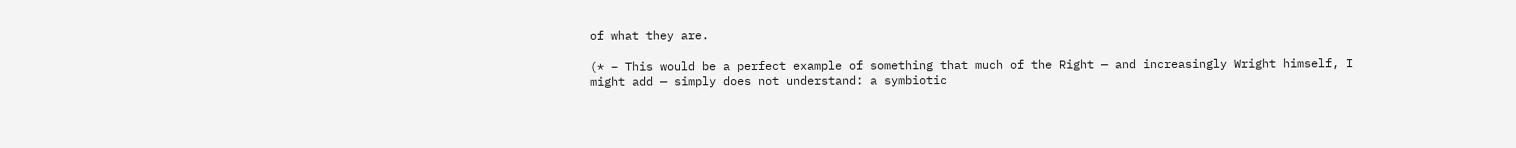of what they are.

(* – This would be a perfect example of something that much of the Right — and increasingly Wright himself, I might add — simply does not understand: a symbiotic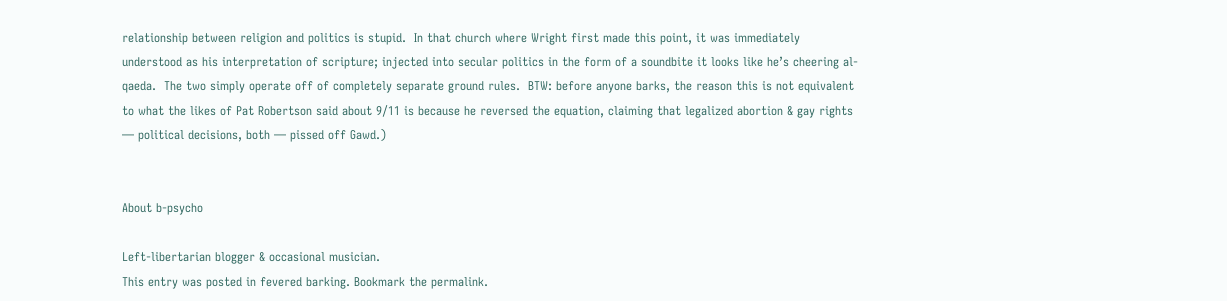relationship between religion and politics is stupid.  In that church where Wright first made this point, it was immediately understood as his interpretation of scripture; injected into secular politics in the form of a soundbite it looks like he’s cheering al-qaeda.  The two simply operate off of completely separate ground rules.  BTW: before anyone barks, the reason this is not equivalent to what the likes of Pat Robertson said about 9/11 is because he reversed the equation, claiming that legalized abortion & gay rights  — political decisions, both — pissed off Gawd.)


About b-psycho

Left-libertarian blogger & occasional musician.
This entry was posted in fevered barking. Bookmark the permalink.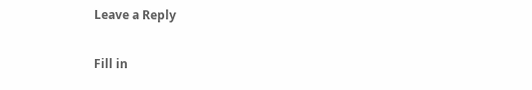Leave a Reply

Fill in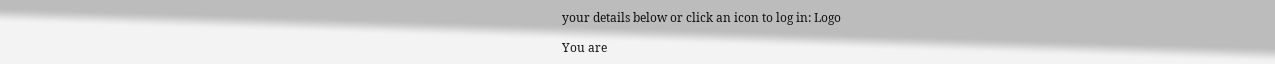your details below or click an icon to log in: Logo

You are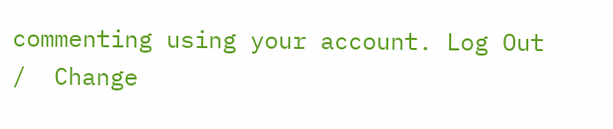commenting using your account. Log Out /  Change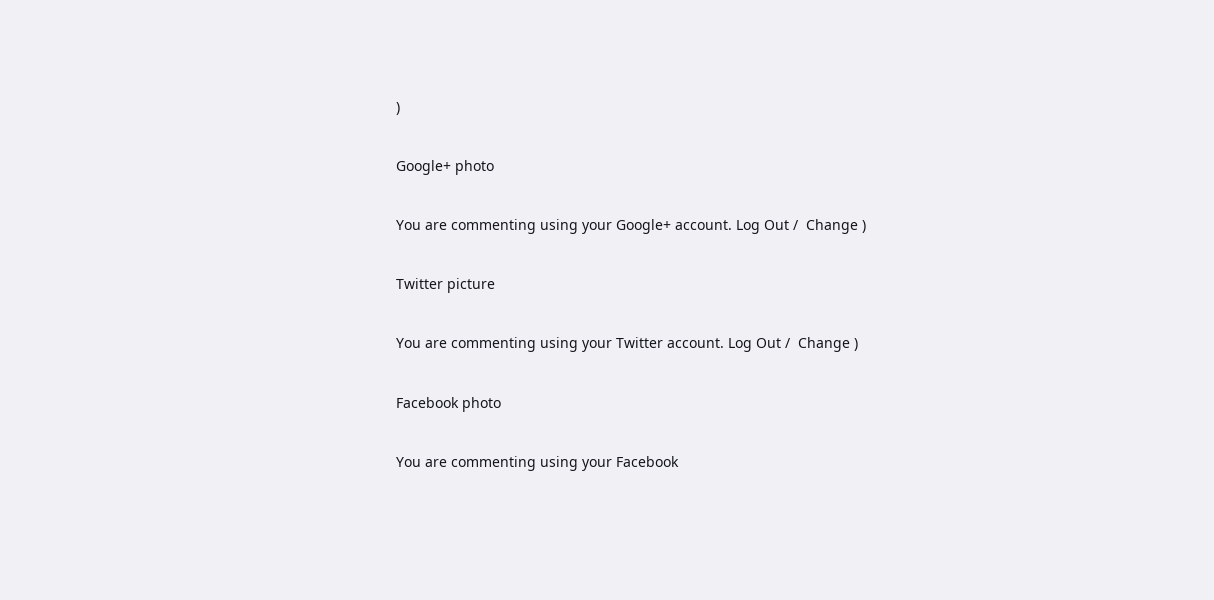)

Google+ photo

You are commenting using your Google+ account. Log Out /  Change )

Twitter picture

You are commenting using your Twitter account. Log Out /  Change )

Facebook photo

You are commenting using your Facebook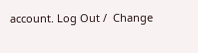account. Log Out /  Change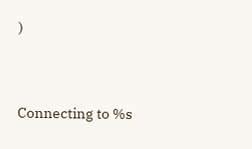)


Connecting to %s